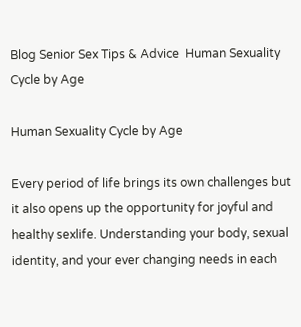Blog Senior Sex Tips & Advice  Human Sexuality Cycle by Age

Human Sexuality Cycle by Age

Every period of life brings its own challenges but it also opens up the opportunity for joyful and healthy sexlife. Understanding your body, sexual identity, and your ever changing needs in each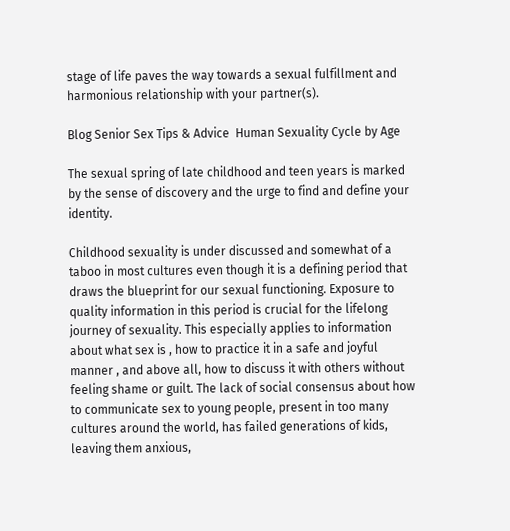stage of life paves the way towards a sexual fulfillment and harmonious relationship with your partner(s).

Blog Senior Sex Tips & Advice  Human Sexuality Cycle by Age

The sexual spring of late childhood and teen years is marked by the sense of discovery and the urge to find and define your identity.

Childhood sexuality is under discussed and somewhat of a taboo in most cultures even though it is a defining period that draws the blueprint for our sexual functioning. Exposure to quality information in this period is crucial for the lifelong journey of sexuality. This especially applies to information about what sex is , how to practice it in a safe and joyful manner , and above all, how to discuss it with others without feeling shame or guilt. The lack of social consensus about how to communicate sex to young people, present in too many cultures around the world, has failed generations of kids, leaving them anxious,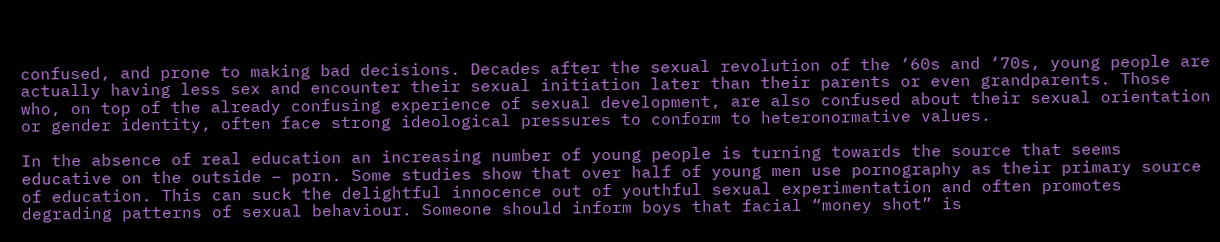confused, and prone to making bad decisions. Decades after the sexual revolution of the ‘60s and ‘70s, young people are actually having less sex and encounter their sexual initiation later than their parents or even grandparents. Those who, on top of the already confusing experience of sexual development, are also confused about their sexual orientation or gender identity, often face strong ideological pressures to conform to heteronormative values.

In the absence of real education an increasing number of young people is turning towards the source that seems educative on the outside – porn. Some studies show that over half of young men use pornography as their primary source of education. This can suck the delightful innocence out of youthful sexual experimentation and often promotes degrading patterns of sexual behaviour. Someone should inform boys that facial “money shot” is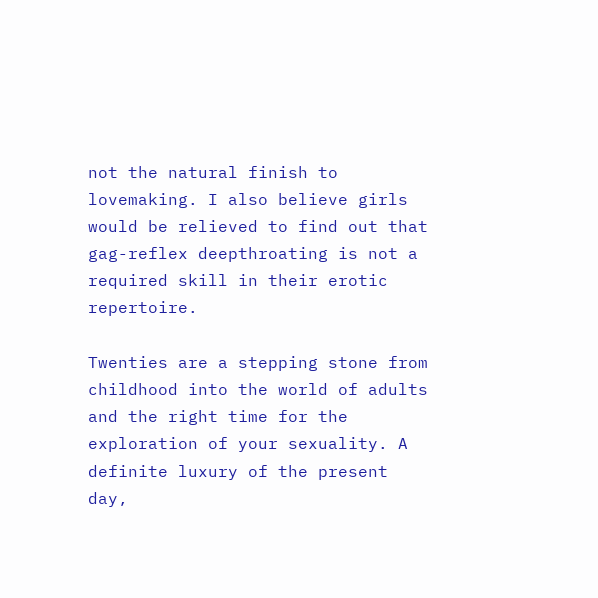not the natural finish to lovemaking. I also believe girls would be relieved to find out that gag-reflex deepthroating is not a required skill in their erotic repertoire.

Twenties are a stepping stone from childhood into the world of adults and the right time for the exploration of your sexuality. A definite luxury of the present day,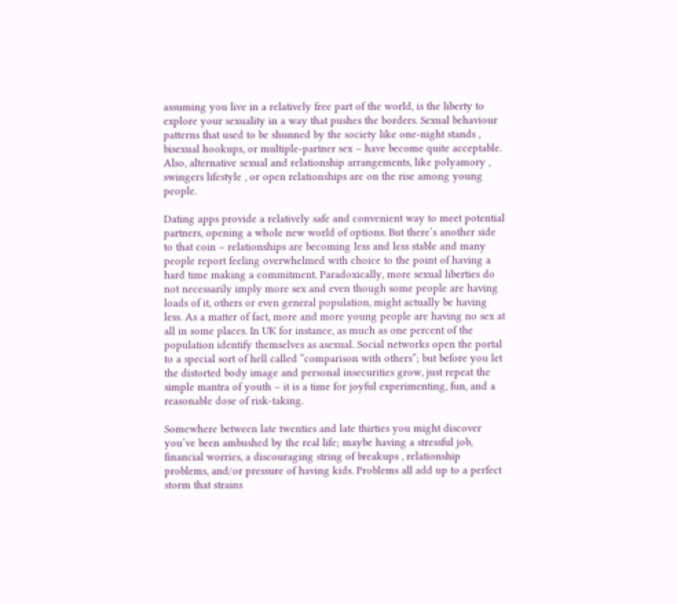assuming you live in a relatively free part of the world, is the liberty to explore your sexuality in a way that pushes the borders. Sexual behaviour patterns that used to be shunned by the society like one-night stands , bisexual hookups, or multiple-partner sex – have become quite acceptable. Also, alternative sexual and relationship arrangements, like polyamory , swingers lifestyle , or open relationships are on the rise among young people.

Dating apps provide a relatively safe and convenient way to meet potential partners, opening a whole new world of options. But there’s another side to that coin – relationships are becoming less and less stable and many people report feeling overwhelmed with choice to the point of having a hard time making a commitment. Paradoxically, more sexual liberties do not necessarily imply more sex and even though some people are having loads of it, others or even general population, might actually be having less. As a matter of fact, more and more young people are having no sex at all in some places. In UK for instance, as much as one percent of the population identify themselves as asexual. Social networks open the portal to a special sort of hell called “comparison with others”; but before you let the distorted body image and personal insecurities grow, just repeat the simple mantra of youth – it is a time for joyful experimenting, fun, and a reasonable dose of risk-taking.

Somewhere between late twenties and late thirties you might discover you’ve been ambushed by the real life; maybe having a stressful job, financial worries, a discouraging string of breakups , relationship problems, and/or pressure of having kids. Problems all add up to a perfect storm that strains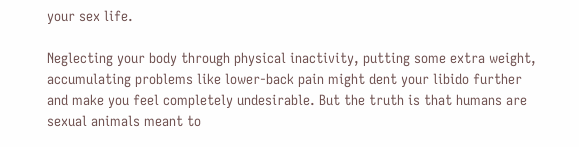your sex life.

Neglecting your body through physical inactivity, putting some extra weight, accumulating problems like lower-back pain might dent your libido further and make you feel completely undesirable. But the truth is that humans are sexual animals meant to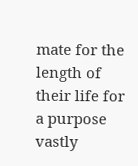mate for the length of their life for a purpose vastly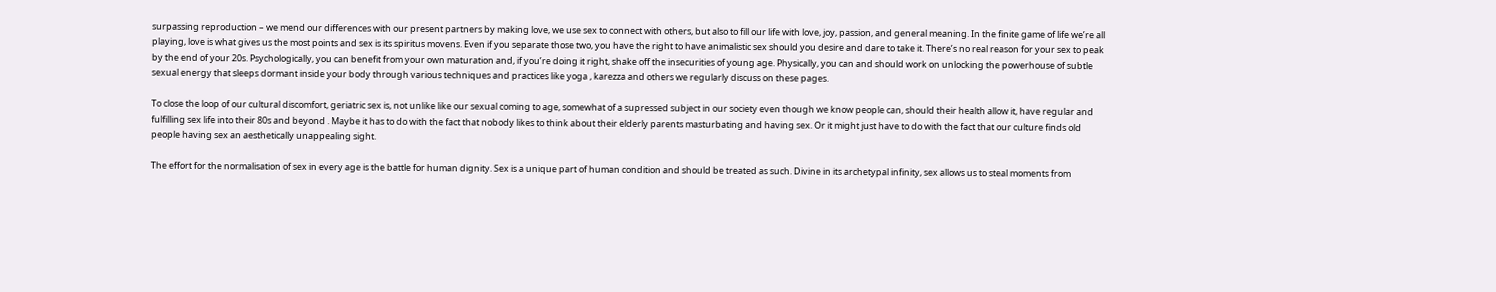surpassing reproduction – we mend our differences with our present partners by making love, we use sex to connect with others, but also to fill our life with love, joy, passion, and general meaning. In the finite game of life we’re all playing, love is what gives us the most points and sex is its spiritus movens. Even if you separate those two, you have the right to have animalistic sex should you desire and dare to take it. There’s no real reason for your sex to peak by the end of your 20s. Psychologically, you can benefit from your own maturation and, if you’re doing it right, shake off the insecurities of young age. Physically, you can and should work on unlocking the powerhouse of subtle sexual energy that sleeps dormant inside your body through various techniques and practices like yoga , karezza and others we regularly discuss on these pages.

To close the loop of our cultural discomfort, geriatric sex is, not unlike like our sexual coming to age, somewhat of a supressed subject in our society even though we know people can, should their health allow it, have regular and fulfilling sex life into their 80s and beyond . Maybe it has to do with the fact that nobody likes to think about their elderly parents masturbating and having sex. Or it might just have to do with the fact that our culture finds old people having sex an aesthetically unappealing sight.

The effort for the normalisation of sex in every age is the battle for human dignity. Sex is a unique part of human condition and should be treated as such. Divine in its archetypal infinity, sex allows us to steal moments from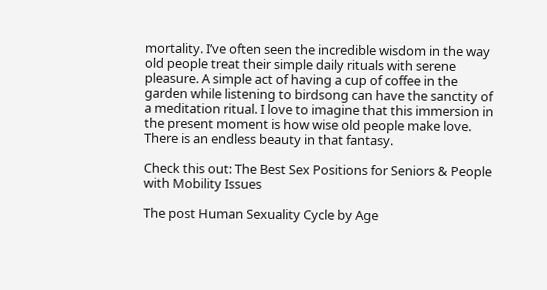mortality. I’ve often seen the incredible wisdom in the way old people treat their simple daily rituals with serene pleasure. A simple act of having a cup of coffee in the garden while listening to birdsong can have the sanctity of a meditation ritual. I love to imagine that this immersion in the present moment is how wise old people make love. There is an endless beauty in that fantasy.

Check this out: The Best Sex Positions for Seniors & People with Mobility Issues

The post Human Sexuality Cycle by Age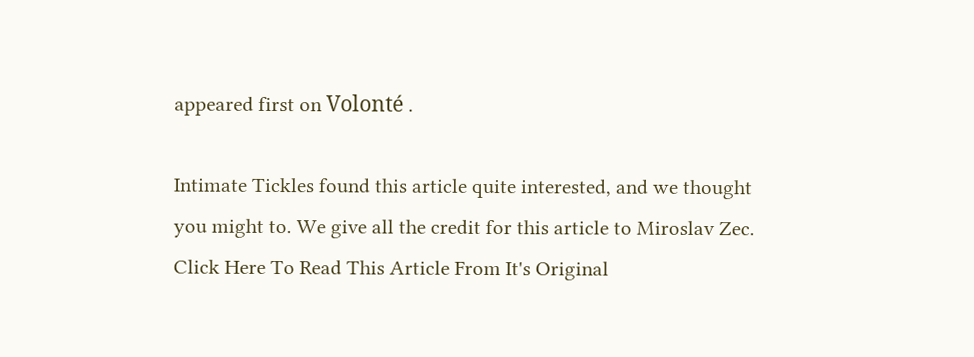appeared first on Volonté .

Intimate Tickles found this article quite interested, and we thought you might to. We give all the credit for this article to Miroslav Zec. Click Here To Read This Article From It's Original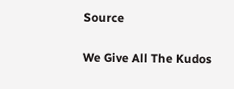Source

We Give All The Kudos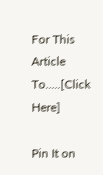For This Article To.....[Click Here]

Pin It on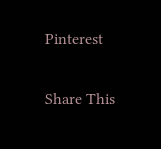Pinterest

Share This